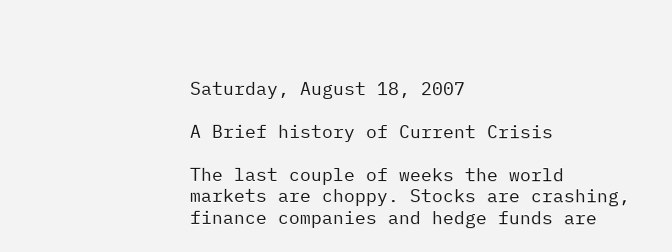Saturday, August 18, 2007

A Brief history of Current Crisis

The last couple of weeks the world markets are choppy. Stocks are crashing, finance companies and hedge funds are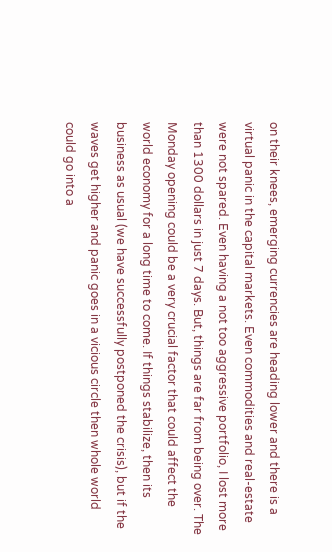on their knees, emerging currencies are heading lower and there is a virtual panic in the capital markets. Even commodities and real-estate were not spared. Even having a not too aggressive portfolio, I lost more than 1300 dollars in just 7 days. But, things are far from being over. The Monday opening could be a very crucial factor that could affect the world economy for a long time to come. If things stabilize, then its business as usual (we have successfully postponed the crisis), but if the waves get higher and panic goes in a vicious circle then whole world could go into a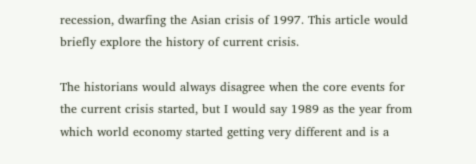recession, dwarfing the Asian crisis of 1997. This article would briefly explore the history of current crisis.

The historians would always disagree when the core events for the current crisis started, but I would say 1989 as the year from which world economy started getting very different and is a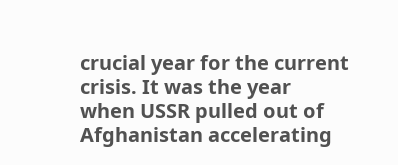crucial year for the current crisis. It was the year when USSR pulled out of Afghanistan accelerating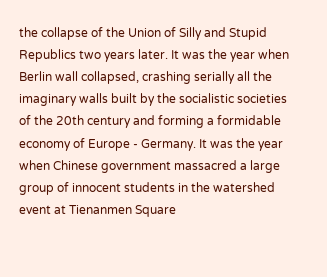the collapse of the Union of Silly and Stupid Republics two years later. It was the year when Berlin wall collapsed, crashing serially all the imaginary walls built by the socialistic societies of the 20th century and forming a formidable economy of Europe - Germany. It was the year when Chinese government massacred a large group of innocent students in the watershed event at Tienanmen Square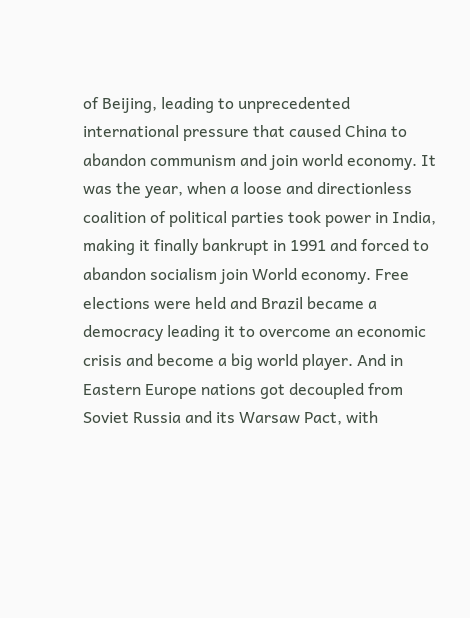of Beijing, leading to unprecedented international pressure that caused China to abandon communism and join world economy. It was the year, when a loose and directionless coalition of political parties took power in India, making it finally bankrupt in 1991 and forced to abandon socialism join World economy. Free elections were held and Brazil became a democracy leading it to overcome an economic crisis and become a big world player. And in Eastern Europe nations got decoupled from Soviet Russia and its Warsaw Pact, with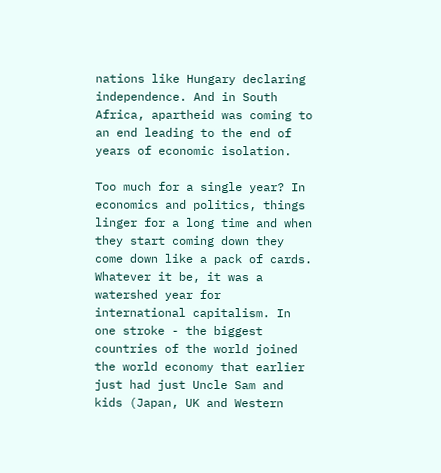nations like Hungary declaring independence. And in South Africa, apartheid was coming to an end leading to the end of years of economic isolation.

Too much for a single year? In economics and politics, things linger for a long time and when they start coming down they come down like a pack of cards. Whatever it be, it was a watershed year for international capitalism. In one stroke - the biggest countries of the world joined the world economy that earlier just had just Uncle Sam and kids (Japan, UK and Western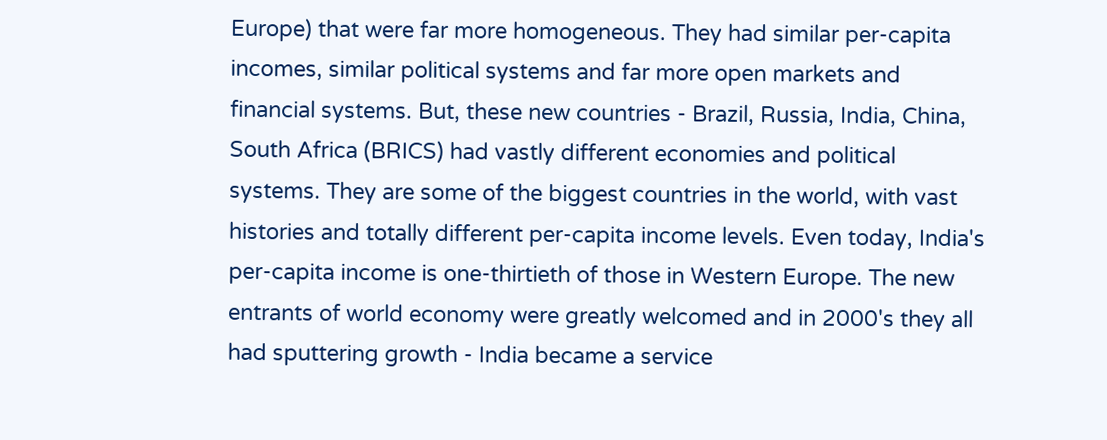Europe) that were far more homogeneous. They had similar per-capita incomes, similar political systems and far more open markets and financial systems. But, these new countries - Brazil, Russia, India, China, South Africa (BRICS) had vastly different economies and political systems. They are some of the biggest countries in the world, with vast histories and totally different per-capita income levels. Even today, India's per-capita income is one-thirtieth of those in Western Europe. The new entrants of world economy were greatly welcomed and in 2000's they all had sputtering growth - India became a service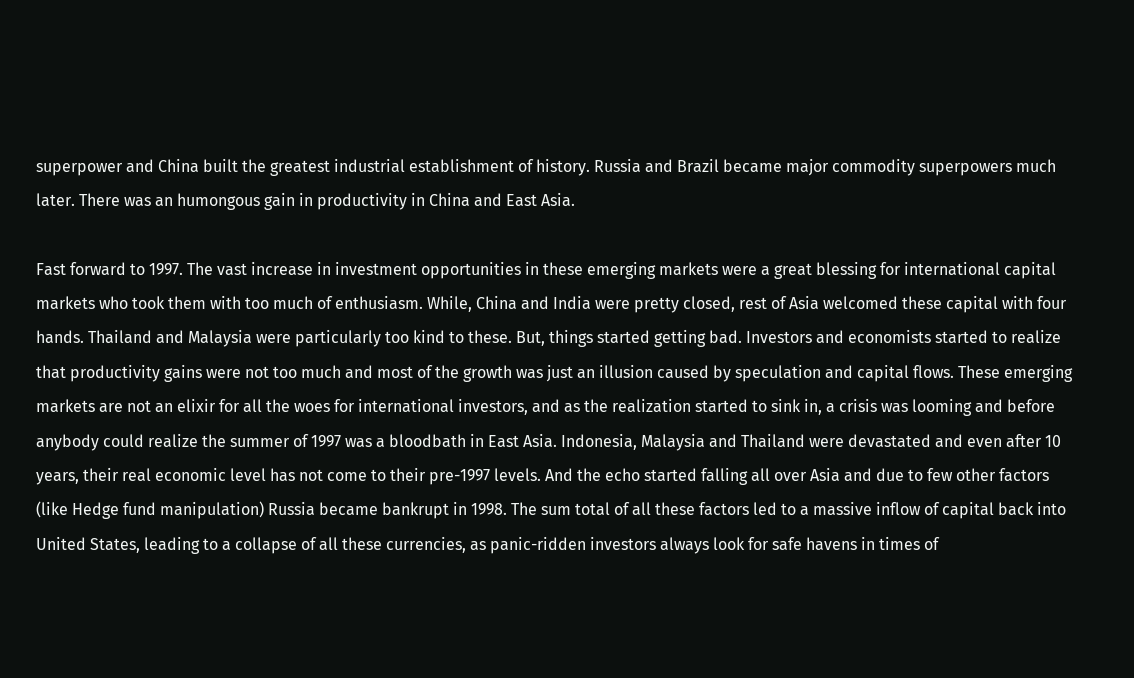superpower and China built the greatest industrial establishment of history. Russia and Brazil became major commodity superpowers much later. There was an humongous gain in productivity in China and East Asia.

Fast forward to 1997. The vast increase in investment opportunities in these emerging markets were a great blessing for international capital markets who took them with too much of enthusiasm. While, China and India were pretty closed, rest of Asia welcomed these capital with four hands. Thailand and Malaysia were particularly too kind to these. But, things started getting bad. Investors and economists started to realize that productivity gains were not too much and most of the growth was just an illusion caused by speculation and capital flows. These emerging markets are not an elixir for all the woes for international investors, and as the realization started to sink in, a crisis was looming and before anybody could realize the summer of 1997 was a bloodbath in East Asia. Indonesia, Malaysia and Thailand were devastated and even after 10 years, their real economic level has not come to their pre-1997 levels. And the echo started falling all over Asia and due to few other factors (like Hedge fund manipulation) Russia became bankrupt in 1998. The sum total of all these factors led to a massive inflow of capital back into United States, leading to a collapse of all these currencies, as panic-ridden investors always look for safe havens in times of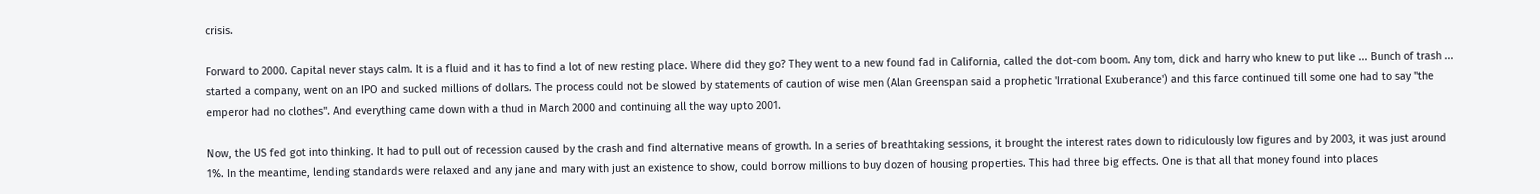crisis.

Forward to 2000. Capital never stays calm. It is a fluid and it has to find a lot of new resting place. Where did they go? They went to a new found fad in California, called the dot-com boom. Any tom, dick and harry who knew to put like ... Bunch of trash ... started a company, went on an IPO and sucked millions of dollars. The process could not be slowed by statements of caution of wise men (Alan Greenspan said a prophetic 'Irrational Exuberance') and this farce continued till some one had to say "the emperor had no clothes". And everything came down with a thud in March 2000 and continuing all the way upto 2001.

Now, the US fed got into thinking. It had to pull out of recession caused by the crash and find alternative means of growth. In a series of breathtaking sessions, it brought the interest rates down to ridiculously low figures and by 2003, it was just around 1%. In the meantime, lending standards were relaxed and any jane and mary with just an existence to show, could borrow millions to buy dozen of housing properties. This had three big effects. One is that all that money found into places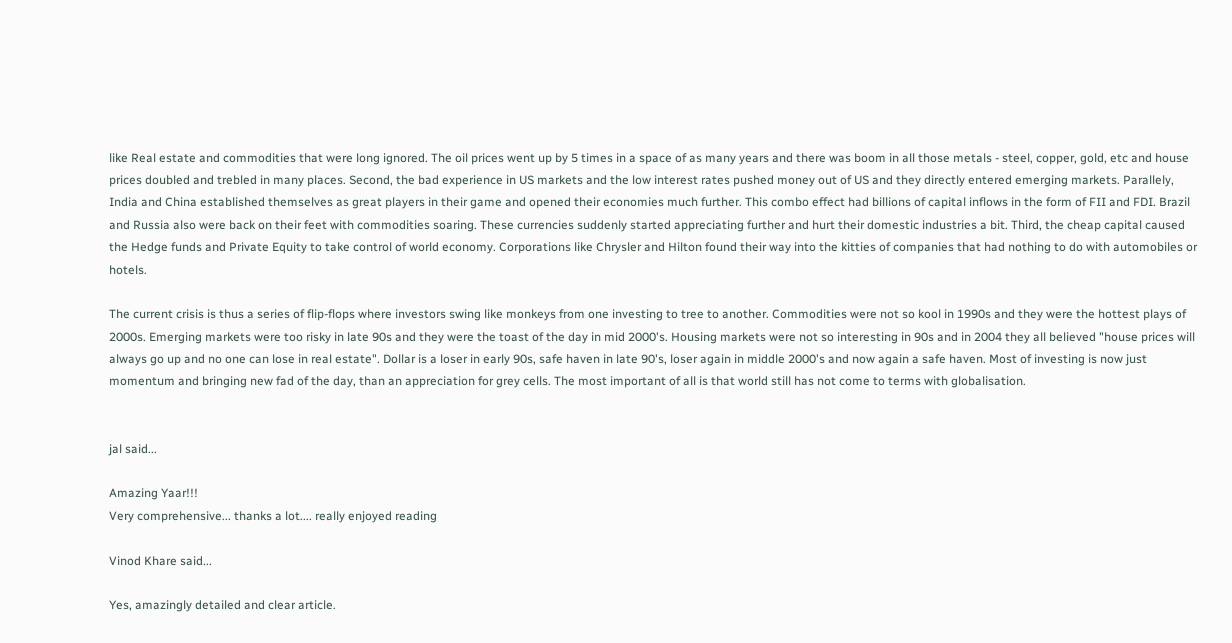like Real estate and commodities that were long ignored. The oil prices went up by 5 times in a space of as many years and there was boom in all those metals - steel, copper, gold, etc and house prices doubled and trebled in many places. Second, the bad experience in US markets and the low interest rates pushed money out of US and they directly entered emerging markets. Parallely, India and China established themselves as great players in their game and opened their economies much further. This combo effect had billions of capital inflows in the form of FII and FDI. Brazil and Russia also were back on their feet with commodities soaring. These currencies suddenly started appreciating further and hurt their domestic industries a bit. Third, the cheap capital caused the Hedge funds and Private Equity to take control of world economy. Corporations like Chrysler and Hilton found their way into the kitties of companies that had nothing to do with automobiles or hotels.

The current crisis is thus a series of flip-flops where investors swing like monkeys from one investing to tree to another. Commodities were not so kool in 1990s and they were the hottest plays of 2000s. Emerging markets were too risky in late 90s and they were the toast of the day in mid 2000's. Housing markets were not so interesting in 90s and in 2004 they all believed "house prices will always go up and no one can lose in real estate". Dollar is a loser in early 90s, safe haven in late 90's, loser again in middle 2000's and now again a safe haven. Most of investing is now just momentum and bringing new fad of the day, than an appreciation for grey cells. The most important of all is that world still has not come to terms with globalisation.


jal said...

Amazing Yaar!!!
Very comprehensive... thanks a lot.... really enjoyed reading

Vinod Khare said...

Yes, amazingly detailed and clear article.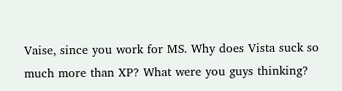Vaise, since you work for MS. Why does Vista suck so much more than XP? What were you guys thinking?